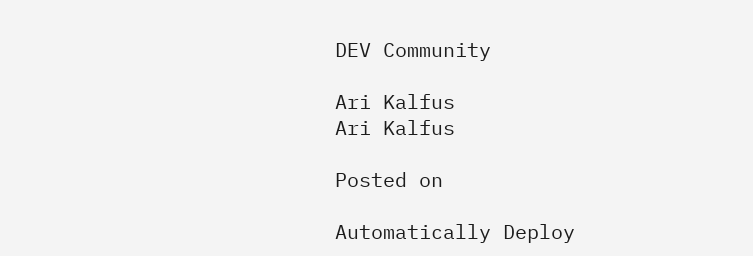DEV Community

Ari Kalfus
Ari Kalfus

Posted on

Automatically Deploy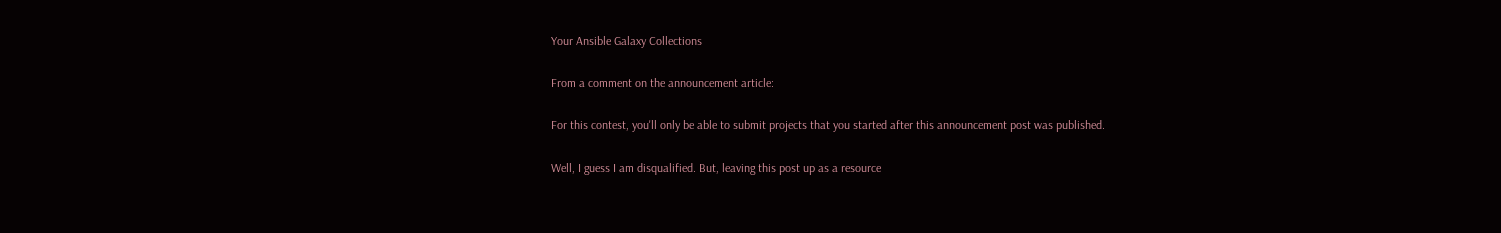Your Ansible Galaxy Collections

From a comment on the announcement article:

For this contest, you'll only be able to submit projects that you started after this announcement post was published.

Well, I guess I am disqualified. But, leaving this post up as a resource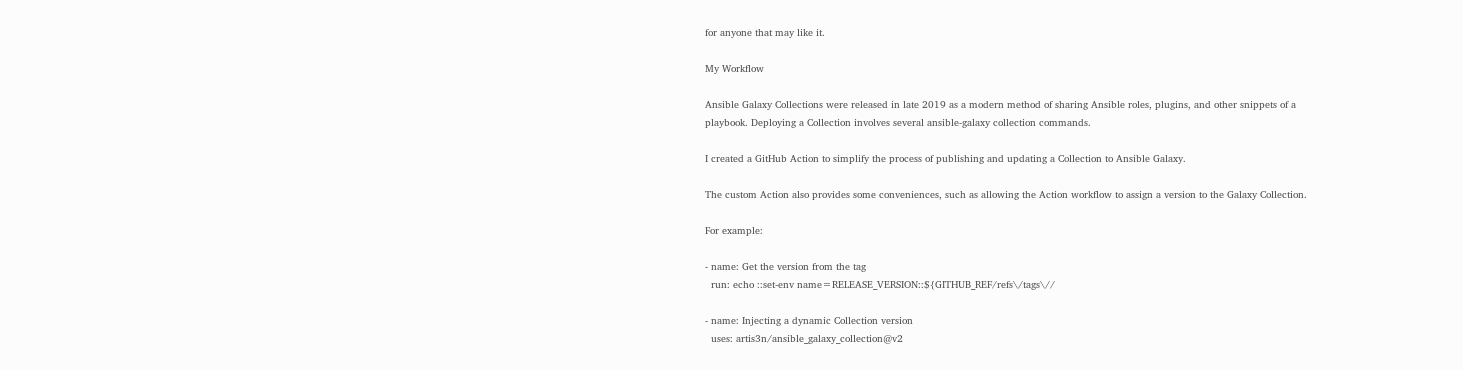for anyone that may like it.

My Workflow

Ansible Galaxy Collections were released in late 2019 as a modern method of sharing Ansible roles, plugins, and other snippets of a playbook. Deploying a Collection involves several ansible-galaxy collection commands.

I created a GitHub Action to simplify the process of publishing and updating a Collection to Ansible Galaxy.

The custom Action also provides some conveniences, such as allowing the Action workflow to assign a version to the Galaxy Collection.

For example:

- name: Get the version from the tag
  run: echo ::set-env name=RELEASE_VERSION::${GITHUB_REF/refs\/tags\//

- name: Injecting a dynamic Collection version
  uses: artis3n/ansible_galaxy_collection@v2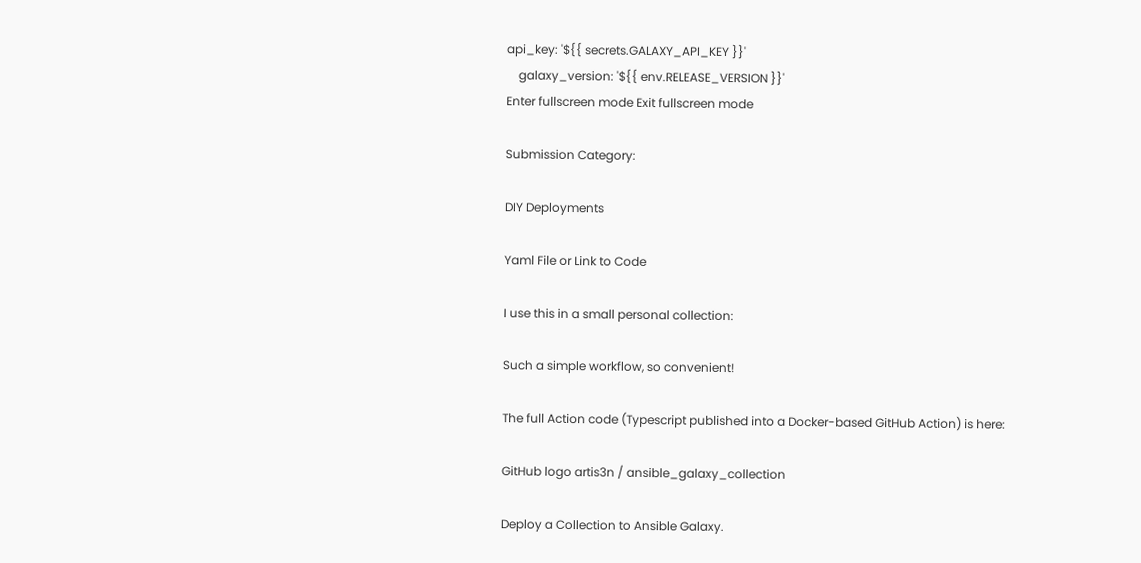api_key: '${{ secrets.GALAXY_API_KEY }}'
    galaxy_version: '${{ env.RELEASE_VERSION }}'
Enter fullscreen mode Exit fullscreen mode

Submission Category:

DIY Deployments

Yaml File or Link to Code

I use this in a small personal collection:

Such a simple workflow, so convenient!

The full Action code (Typescript published into a Docker-based GitHub Action) is here:

GitHub logo artis3n / ansible_galaxy_collection

Deploy a Collection to Ansible Galaxy.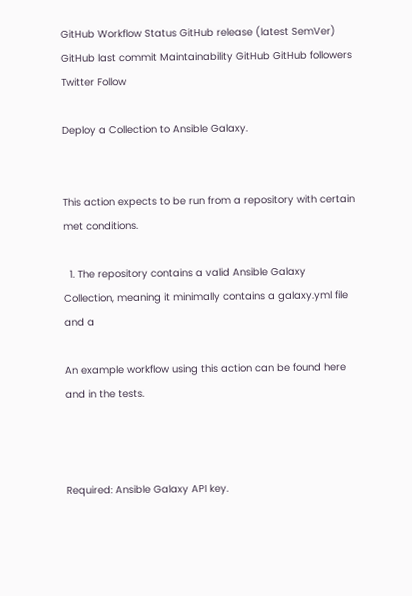GitHub Workflow Status GitHub release (latest SemVer) GitHub last commit Maintainability GitHub GitHub followers Twitter Follow

Deploy a Collection to Ansible Galaxy.


This action expects to be run from a repository with certain met conditions.

  1. The repository contains a valid Ansible Galaxy Collection, meaning it minimally contains a galaxy.yml file and a

An example workflow using this action can be found here and in the tests.



Required: Ansible Galaxy API key.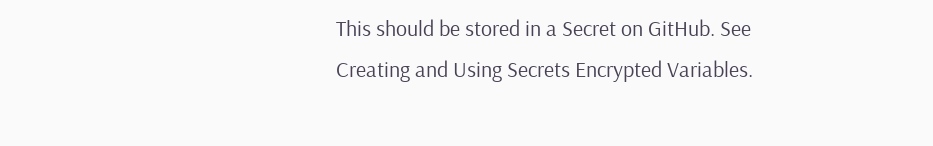This should be stored in a Secret on GitHub. See Creating and Using Secrets Encrypted Variables.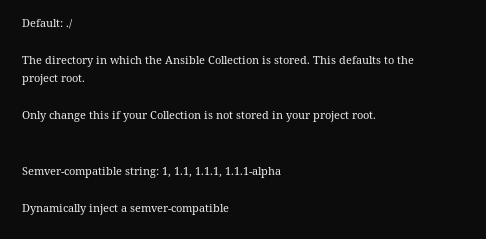Default: ./

The directory in which the Ansible Collection is stored. This defaults to the project root.

Only change this if your Collection is not stored in your project root.


Semver-compatible string: 1, 1.1, 1.1.1, 1.1.1-alpha

Dynamically inject a semver-compatible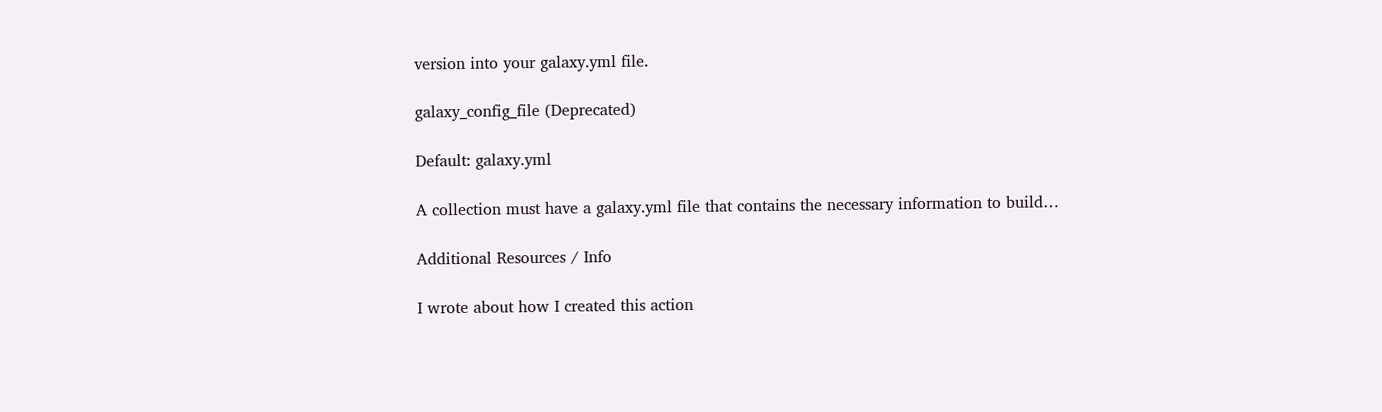version into your galaxy.yml file.

galaxy_config_file (Deprecated)

Default: galaxy.yml

A collection must have a galaxy.yml file that contains the necessary information to build…

Additional Resources / Info

I wrote about how I created this action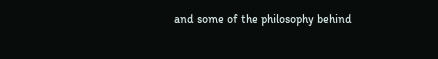and some of the philosophy behind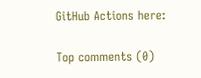GitHub Actions here:

Top comments (0)